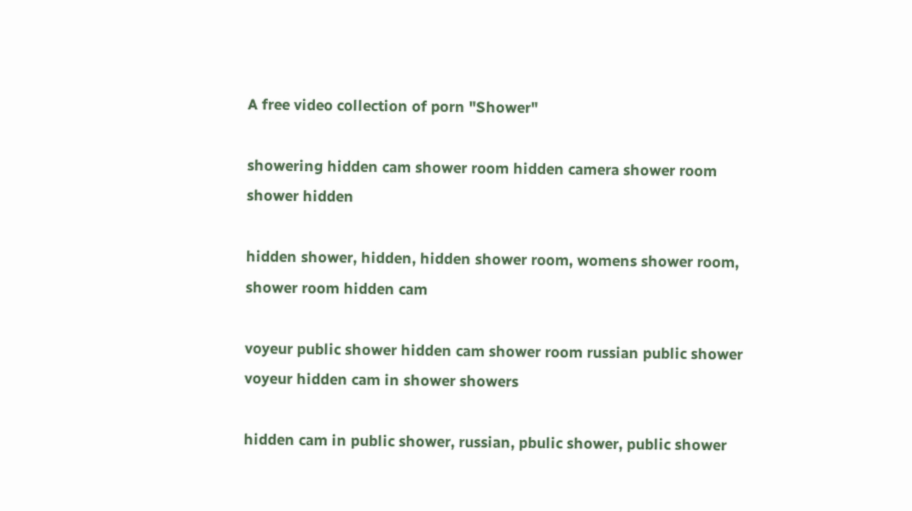A free video collection of porn "Shower"

showering hidden cam shower room hidden camera shower room shower hidden

hidden shower, hidden, hidden shower room, womens shower room, shower room hidden cam

voyeur public shower hidden cam shower room russian public shower voyeur hidden cam in shower showers

hidden cam in public shower, russian, pbulic shower, public shower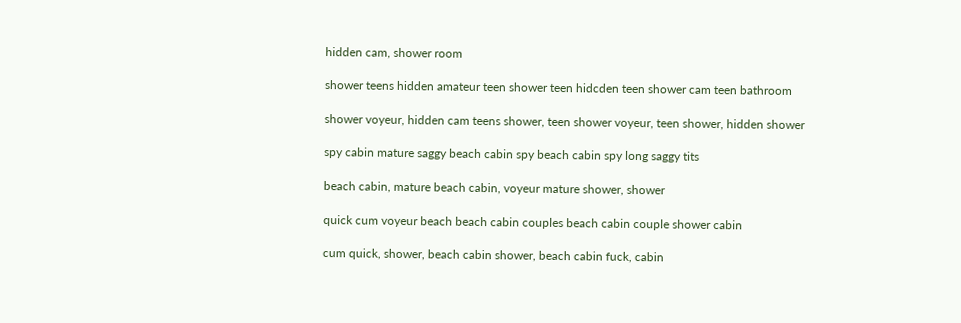hidden cam, shower room

shower teens hidden amateur teen shower teen hidcden teen shower cam teen bathroom

shower voyeur, hidden cam teens shower, teen shower voyeur, teen shower, hidden shower

spy cabin mature saggy beach cabin spy beach cabin spy long saggy tits

beach cabin, mature beach cabin, voyeur mature shower, shower

quick cum voyeur beach beach cabin couples beach cabin couple shower cabin

cum quick, shower, beach cabin shower, beach cabin fuck, cabin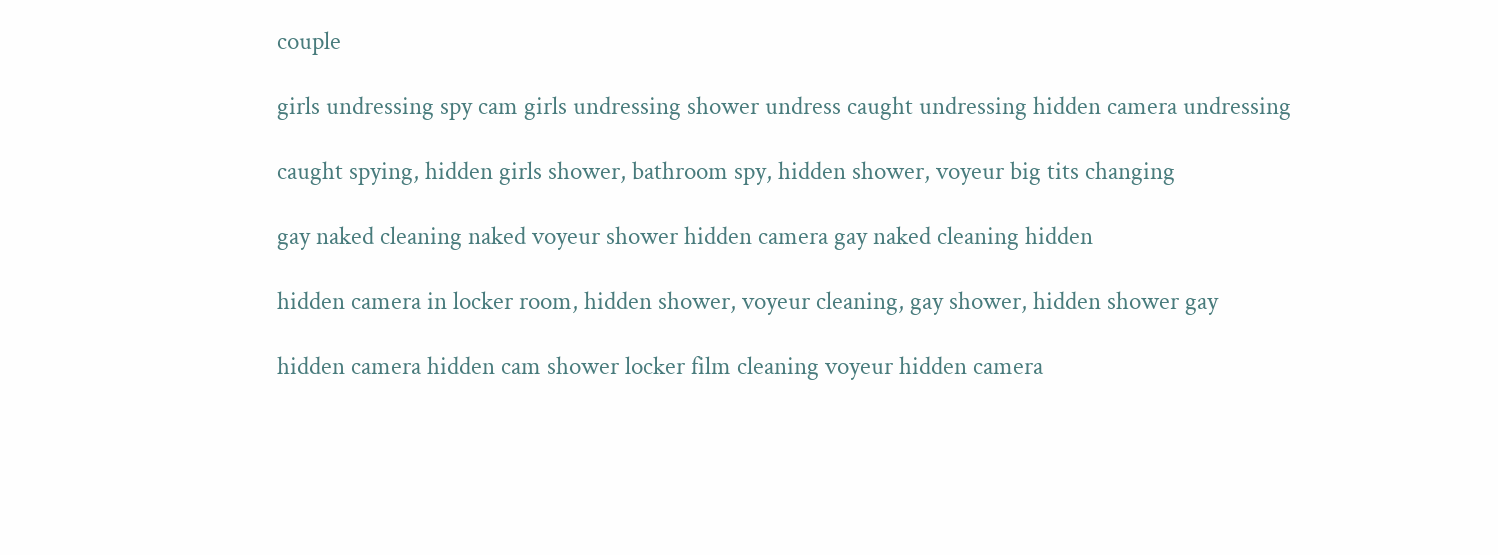couple

girls undressing spy cam girls undressing shower undress caught undressing hidden camera undressing

caught spying, hidden girls shower, bathroom spy, hidden shower, voyeur big tits changing

gay naked cleaning naked voyeur shower hidden camera gay naked cleaning hidden

hidden camera in locker room, hidden shower, voyeur cleaning, gay shower, hidden shower gay

hidden camera hidden cam shower locker film cleaning voyeur hidden camera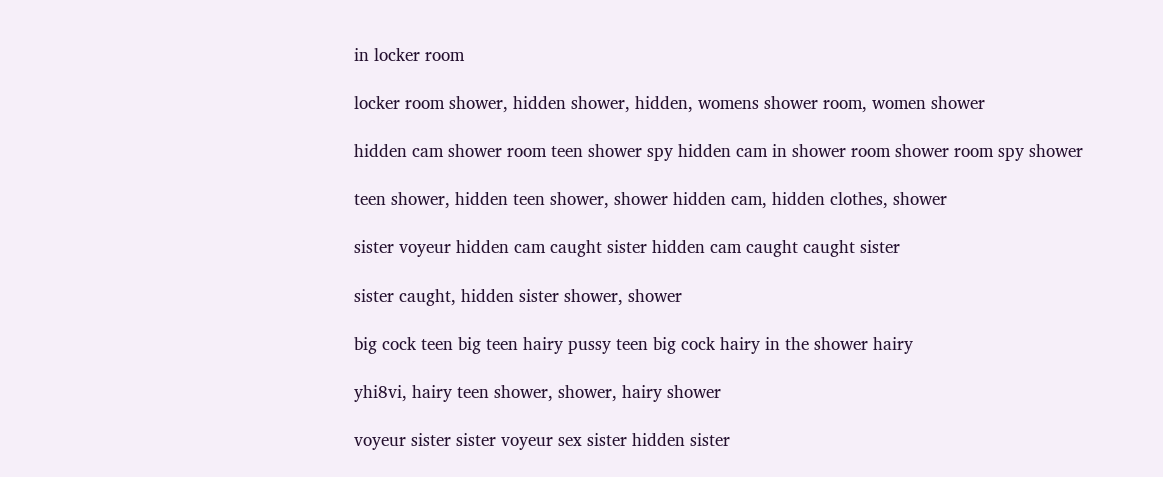in locker room

locker room shower, hidden shower, hidden, womens shower room, women shower

hidden cam shower room teen shower spy hidden cam in shower room shower room spy shower

teen shower, hidden teen shower, shower hidden cam, hidden clothes, shower

sister voyeur hidden cam caught sister hidden cam caught caught sister

sister caught, hidden sister shower, shower

big cock teen big teen hairy pussy teen big cock hairy in the shower hairy

yhi8vi, hairy teen shower, shower, hairy shower

voyeur sister sister voyeur sex sister hidden sister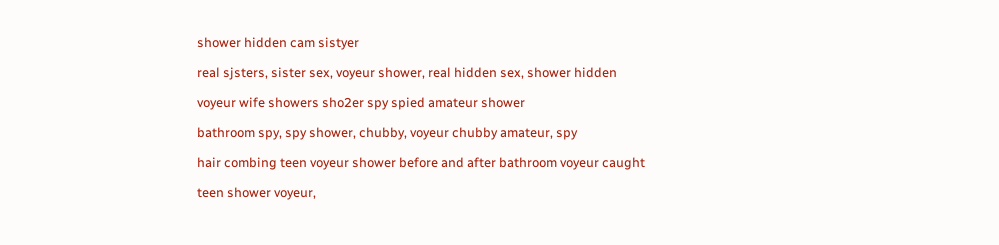shower hidden cam sistyer

real sjsters, sister sex, voyeur shower, real hidden sex, shower hidden

voyeur wife showers sho2er spy spied amateur shower

bathroom spy, spy shower, chubby, voyeur chubby amateur, spy

hair combing teen voyeur shower before and after bathroom voyeur caught

teen shower voyeur,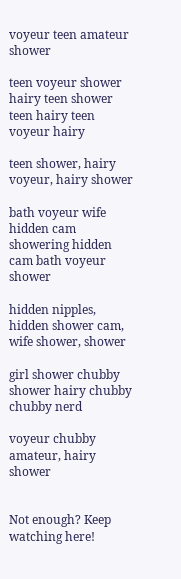voyeur teen amateur shower

teen voyeur shower hairy teen shower teen hairy teen voyeur hairy

teen shower, hairy voyeur, hairy shower

bath voyeur wife hidden cam showering hidden cam bath voyeur shower

hidden nipples, hidden shower cam, wife shower, shower

girl shower chubby shower hairy chubby chubby nerd

voyeur chubby amateur, hairy shower


Not enough? Keep watching here!